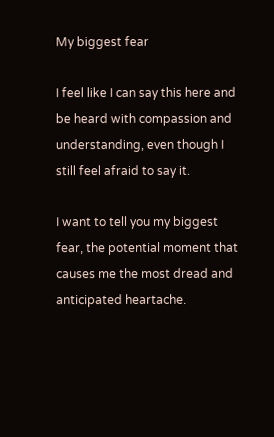My biggest fear

I feel like I can say this here and be heard with compassion and understanding, even though I still feel afraid to say it.

I want to tell you my biggest fear, the potential moment that causes me the most dread and anticipated heartache.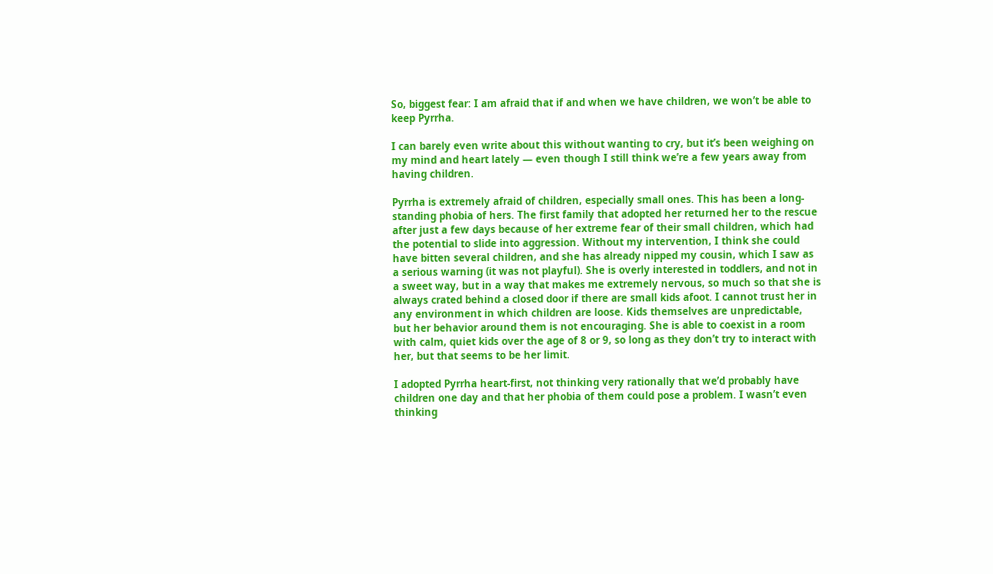So, biggest fear: I am afraid that if and when we have children, we won’t be able to keep Pyrrha.

I can barely even write about this without wanting to cry, but it’s been weighing on my mind and heart lately — even though I still think we’re a few years away from having children.

Pyrrha is extremely afraid of children, especially small ones. This has been a long-standing phobia of hers. The first family that adopted her returned her to the rescue after just a few days because of her extreme fear of their small children, which had the potential to slide into aggression. Without my intervention, I think she could have bitten several children, and she has already nipped my cousin, which I saw as a serious warning (it was not playful). She is overly interested in toddlers, and not in a sweet way, but in a way that makes me extremely nervous, so much so that she is always crated behind a closed door if there are small kids afoot. I cannot trust her in any environment in which children are loose. Kids themselves are unpredictable, but her behavior around them is not encouraging. She is able to coexist in a room with calm, quiet kids over the age of 8 or 9, so long as they don’t try to interact with her, but that seems to be her limit.

I adopted Pyrrha heart-first, not thinking very rationally that we’d probably have children one day and that her phobia of them could pose a problem. I wasn’t even thinking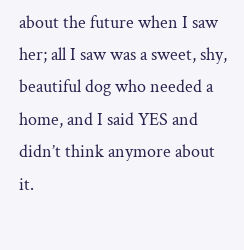about the future when I saw her; all I saw was a sweet, shy, beautiful dog who needed a home, and I said YES and didn’t think anymore about it.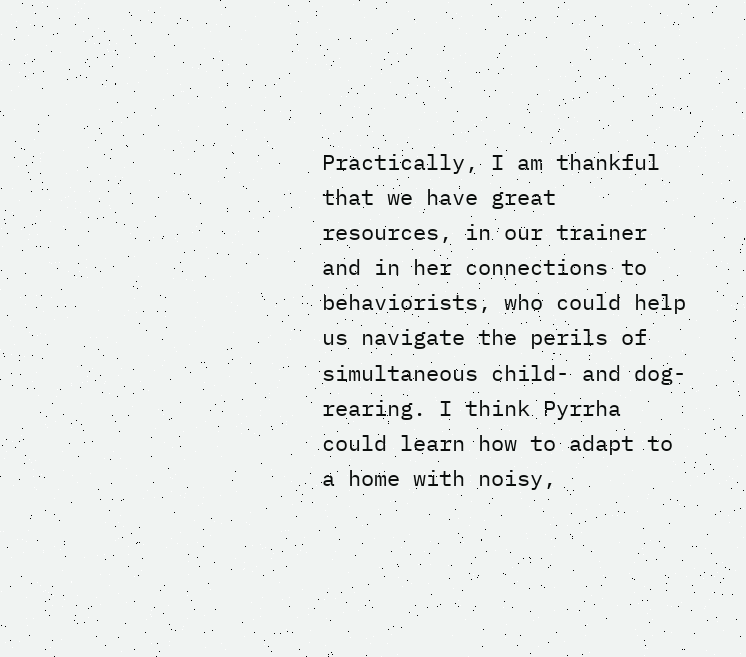Practically, I am thankful that we have great resources, in our trainer and in her connections to behaviorists, who could help us navigate the perils of simultaneous child- and dog-rearing. I think Pyrrha could learn how to adapt to a home with noisy,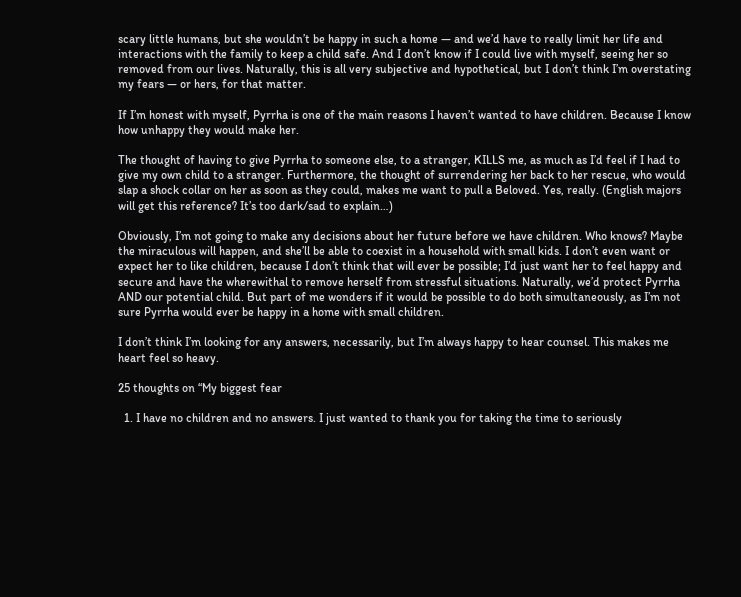scary little humans, but she wouldn’t be happy in such a home — and we’d have to really limit her life and interactions with the family to keep a child safe. And I don’t know if I could live with myself, seeing her so removed from our lives. Naturally, this is all very subjective and hypothetical, but I don’t think I’m overstating my fears — or hers, for that matter.

If I’m honest with myself, Pyrrha is one of the main reasons I haven’t wanted to have children. Because I know how unhappy they would make her.

The thought of having to give Pyrrha to someone else, to a stranger, KILLS me, as much as I’d feel if I had to give my own child to a stranger. Furthermore, the thought of surrendering her back to her rescue, who would slap a shock collar on her as soon as they could, makes me want to pull a Beloved. Yes, really. (English majors will get this reference? It’s too dark/sad to explain…)

Obviously, I’m not going to make any decisions about her future before we have children. Who knows? Maybe the miraculous will happen, and she’ll be able to coexist in a household with small kids. I don’t even want or expect her to like children, because I don’t think that will ever be possible; I’d just want her to feel happy and secure and have the wherewithal to remove herself from stressful situations. Naturally, we’d protect Pyrrha AND our potential child. But part of me wonders if it would be possible to do both simultaneously, as I’m not sure Pyrrha would ever be happy in a home with small children.

I don’t think I’m looking for any answers, necessarily, but I’m always happy to hear counsel. This makes me heart feel so heavy.

25 thoughts on “My biggest fear

  1. I have no children and no answers. I just wanted to thank you for taking the time to seriously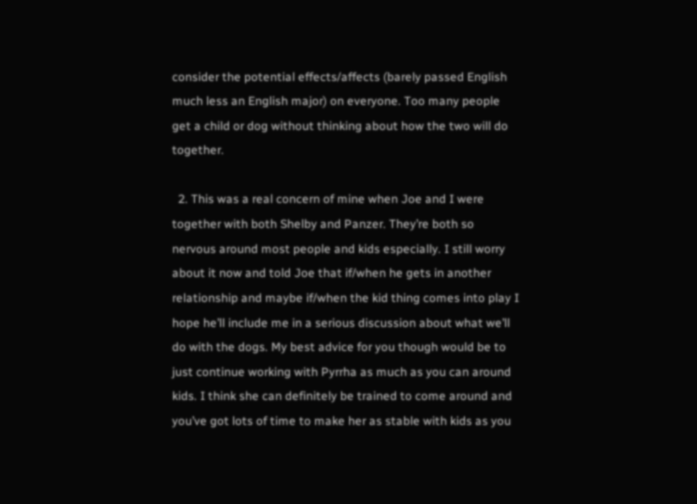consider the potential effects/affects (barely passed English much less an English major) on everyone. Too many people get a child or dog without thinking about how the two will do together.

  2. This was a real concern of mine when Joe and I were together with both Shelby and Panzer. They’re both so nervous around most people and kids especially. I still worry about it now and told Joe that if/when he gets in another relationship and maybe if/when the kid thing comes into play I hope he’ll include me in a serious discussion about what we’ll do with the dogs. My best advice for you though would be to just continue working with Pyrrha as much as you can around kids. I think she can definitely be trained to come around and you’ve got lots of time to make her as stable with kids as you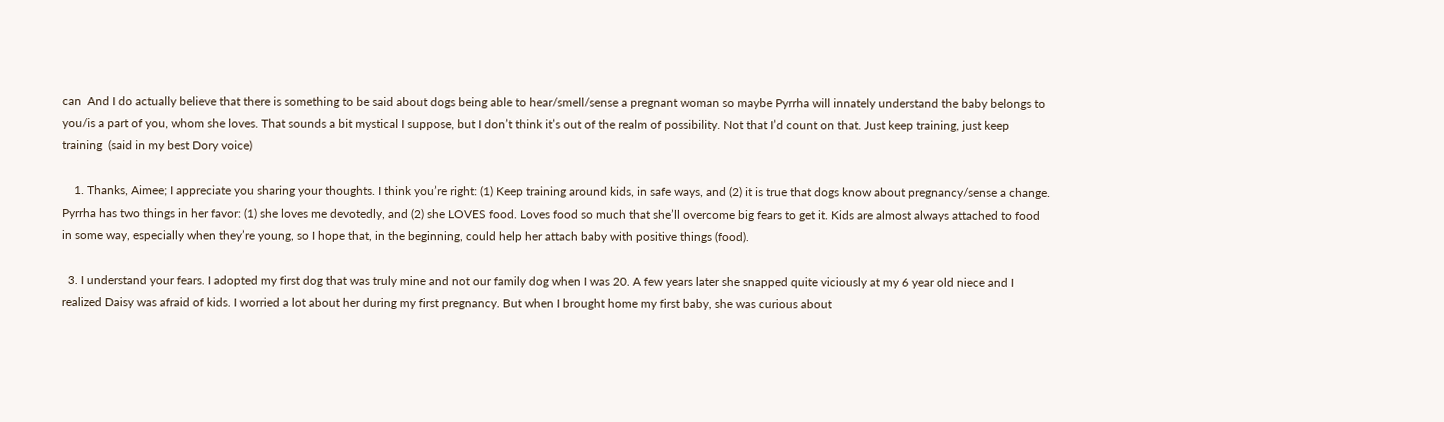can  And I do actually believe that there is something to be said about dogs being able to hear/smell/sense a pregnant woman so maybe Pyrrha will innately understand the baby belongs to you/is a part of you, whom she loves. That sounds a bit mystical I suppose, but I don’t think it’s out of the realm of possibility. Not that I’d count on that. Just keep training, just keep training  (said in my best Dory voice)

    1. Thanks, Aimee; I appreciate you sharing your thoughts. I think you’re right: (1) Keep training around kids, in safe ways, and (2) it is true that dogs know about pregnancy/sense a change. Pyrrha has two things in her favor: (1) she loves me devotedly, and (2) she LOVES food. Loves food so much that she’ll overcome big fears to get it. Kids are almost always attached to food in some way, especially when they’re young, so I hope that, in the beginning, could help her attach baby with positive things (food).

  3. I understand your fears. I adopted my first dog that was truly mine and not our family dog when I was 20. A few years later she snapped quite viciously at my 6 year old niece and I realized Daisy was afraid of kids. I worried a lot about her during my first pregnancy. But when I brought home my first baby, she was curious about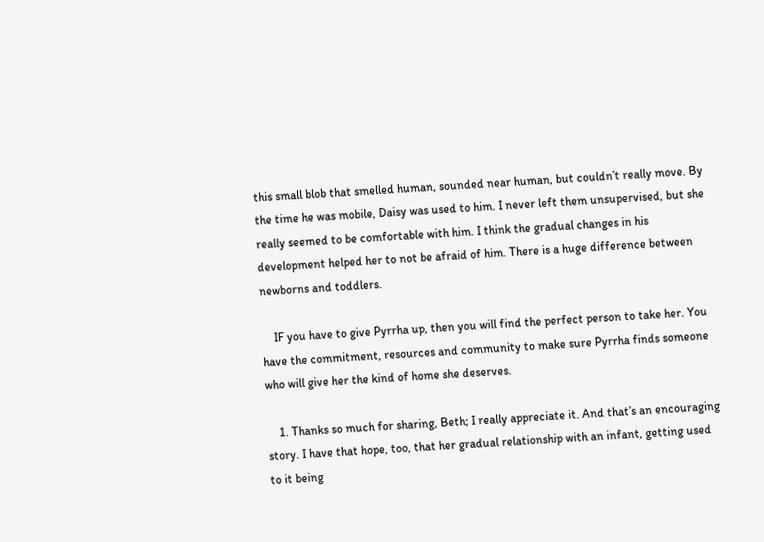this small blob that smelled human, sounded near human, but couldn’t really move. By the time he was mobile, Daisy was used to him. I never left them unsupervised, but she really seemed to be comfortable with him. I think the gradual changes in his development helped her to not be afraid of him. There is a huge difference between newborns and toddlers.

    IF you have to give Pyrrha up, then you will find the perfect person to take her. You have the commitment, resources and community to make sure Pyrrha finds someone who will give her the kind of home she deserves.

    1. Thanks so much for sharing, Beth; I really appreciate it. And that’s an encouraging story. I have that hope, too, that her gradual relationship with an infant, getting used to it being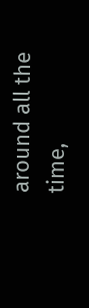around all the time,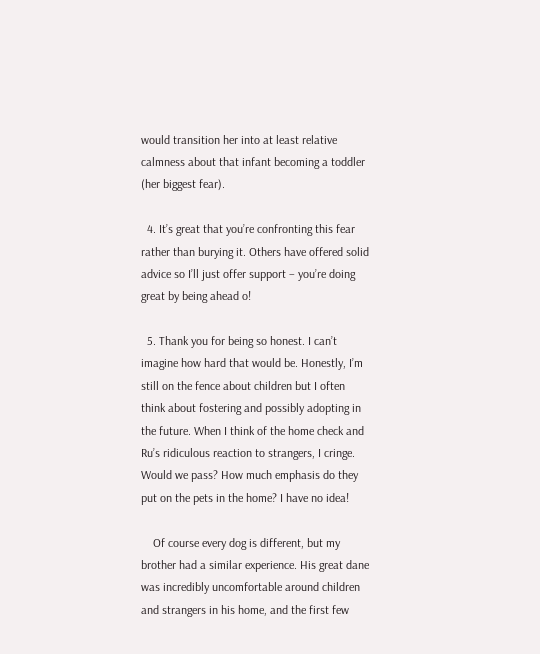would transition her into at least relative calmness about that infant becoming a toddler (her biggest fear).

  4. It’s great that you’re confronting this fear rather than burying it. Others have offered solid advice so I’ll just offer support – you’re doing great by being ahead o!

  5. Thank you for being so honest. I can’t imagine how hard that would be. Honestly, I’m still on the fence about children but I often think about fostering and possibly adopting in the future. When I think of the home check and Ru’s ridiculous reaction to strangers, I cringe. Would we pass? How much emphasis do they put on the pets in the home? I have no idea!

    Of course every dog is different, but my brother had a similar experience. His great dane was incredibly uncomfortable around children and strangers in his home, and the first few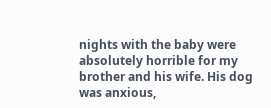nights with the baby were absolutely horrible for my brother and his wife. His dog was anxious,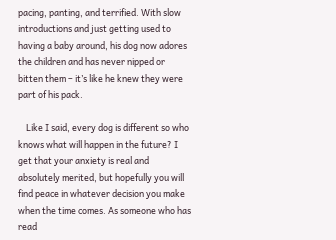pacing, panting, and terrified. With slow introductions and just getting used to having a baby around, his dog now adores the children and has never nipped or bitten them – it’s like he knew they were part of his pack.

    Like I said, every dog is different so who knows what will happen in the future? I get that your anxiety is real and absolutely merited, but hopefully you will find peace in whatever decision you make when the time comes. As someone who has read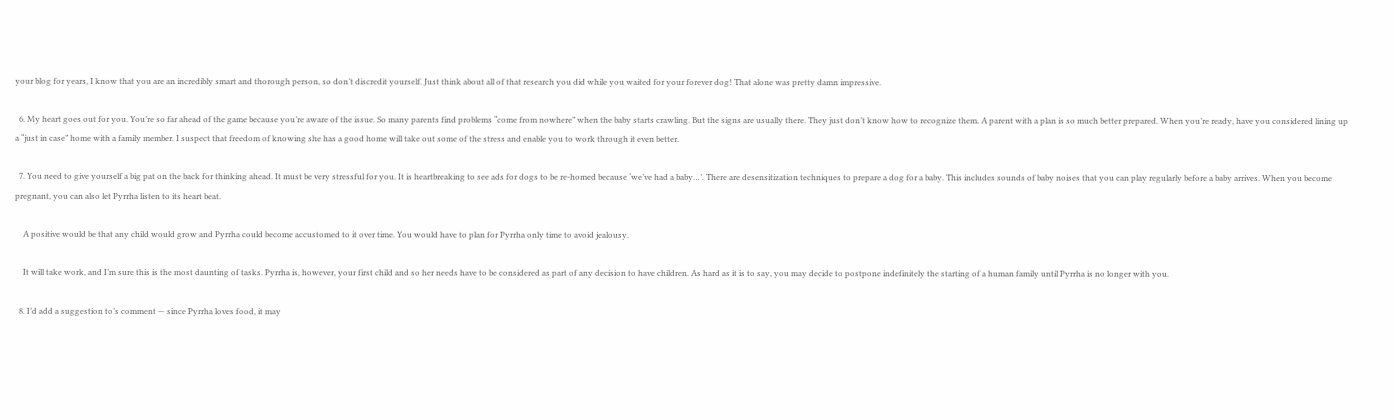your blog for years, I know that you are an incredibly smart and thorough person, so don’t discredit yourself. Just think about all of that research you did while you waited for your forever dog! That alone was pretty damn impressive.

  6. My heart goes out for you. You’re so far ahead of the game because you’re aware of the issue. So many parents find problems “come from nowhere” when the baby starts crawling. But the signs are usually there. They just don’t know how to recognize them. A parent with a plan is so much better prepared. When you’re ready, have you considered lining up a “just in case” home with a family member. I suspect that freedom of knowing she has a good home will take out some of the stress and enable you to work through it even better.

  7. You need to give yourself a big pat on the back for thinking ahead. It must be very stressful for you. It is heartbreaking to see ads for dogs to be re-homed because ‘we’ve had a baby…’. There are desensitization techniques to prepare a dog for a baby. This includes sounds of baby noises that you can play regularly before a baby arrives. When you become pregnant, you can also let Pyrrha listen to its heart beat.

    A positive would be that any child would grow and Pyrrha could become accustomed to it over time. You would have to plan for Pyrrha only time to avoid jealousy.

    It will take work, and I’m sure this is the most daunting of tasks. Pyrrha is, however, your first child and so her needs have to be considered as part of any decision to have children. As hard as it is to say, you may decide to postpone indefinitely the starting of a human family until Pyrrha is no longer with you.

  8. I’d add a suggestion to’s comment — since Pyrrha loves food, it may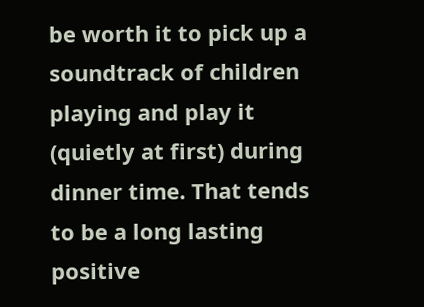be worth it to pick up a soundtrack of children playing and play it (quietly at first) during dinner time. That tends to be a long lasting positive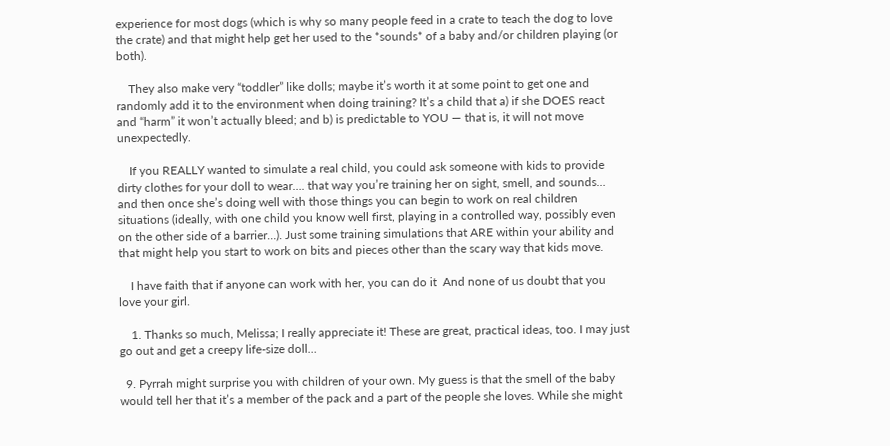experience for most dogs (which is why so many people feed in a crate to teach the dog to love the crate) and that might help get her used to the *sounds* of a baby and/or children playing (or both).

    They also make very “toddler” like dolls; maybe it’s worth it at some point to get one and randomly add it to the environment when doing training? It’s a child that a) if she DOES react and “harm” it won’t actually bleed; and b) is predictable to YOU — that is, it will not move unexpectedly.

    If you REALLY wanted to simulate a real child, you could ask someone with kids to provide dirty clothes for your doll to wear…. that way you’re training her on sight, smell, and sounds… and then once she’s doing well with those things you can begin to work on real children situations (ideally, with one child you know well first, playing in a controlled way, possibly even on the other side of a barrier…). Just some training simulations that ARE within your ability and that might help you start to work on bits and pieces other than the scary way that kids move.

    I have faith that if anyone can work with her, you can do it  And none of us doubt that you love your girl.

    1. Thanks so much, Melissa; I really appreciate it! These are great, practical ideas, too. I may just go out and get a creepy life-size doll…

  9. Pyrrah might surprise you with children of your own. My guess is that the smell of the baby would tell her that it’s a member of the pack and a part of the people she loves. While she might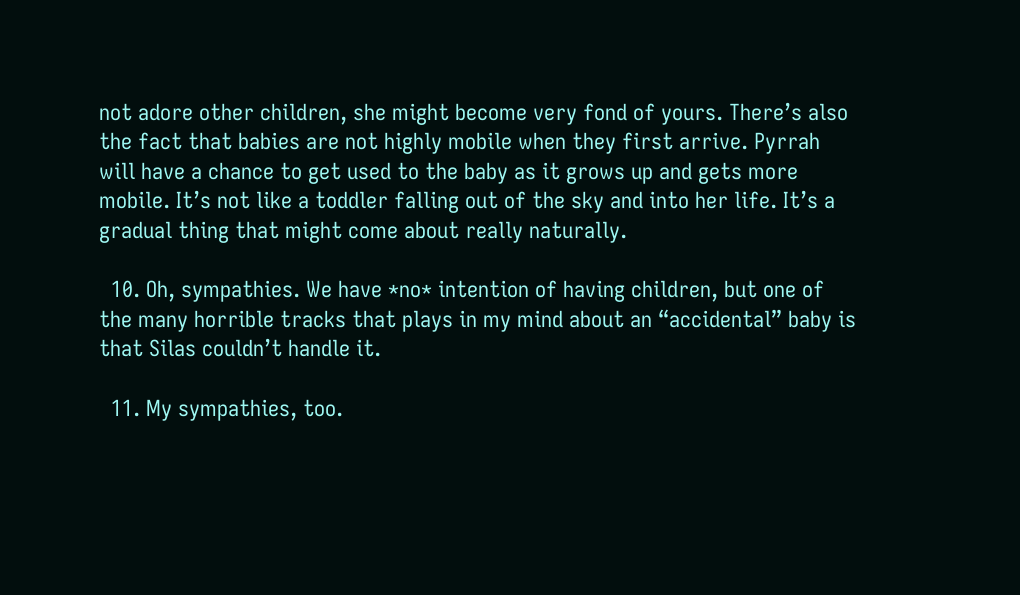not adore other children, she might become very fond of yours. There’s also the fact that babies are not highly mobile when they first arrive. Pyrrah will have a chance to get used to the baby as it grows up and gets more mobile. It’s not like a toddler falling out of the sky and into her life. It’s a gradual thing that might come about really naturally.

  10. Oh, sympathies. We have *no* intention of having children, but one of the many horrible tracks that plays in my mind about an “accidental” baby is that Silas couldn’t handle it.

  11. My sympathies, too.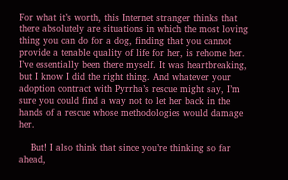For what it’s worth, this Internet stranger thinks that there absolutely are situations in which the most loving thing you can do for a dog, finding that you cannot provide a tenable quality of life for her, is rehome her. I’ve essentially been there myself. It was heartbreaking, but I know I did the right thing. And whatever your adoption contract with Pyrrha’s rescue might say, I’m sure you could find a way not to let her back in the hands of a rescue whose methodologies would damage her.

    But! I also think that since you’re thinking so far ahead,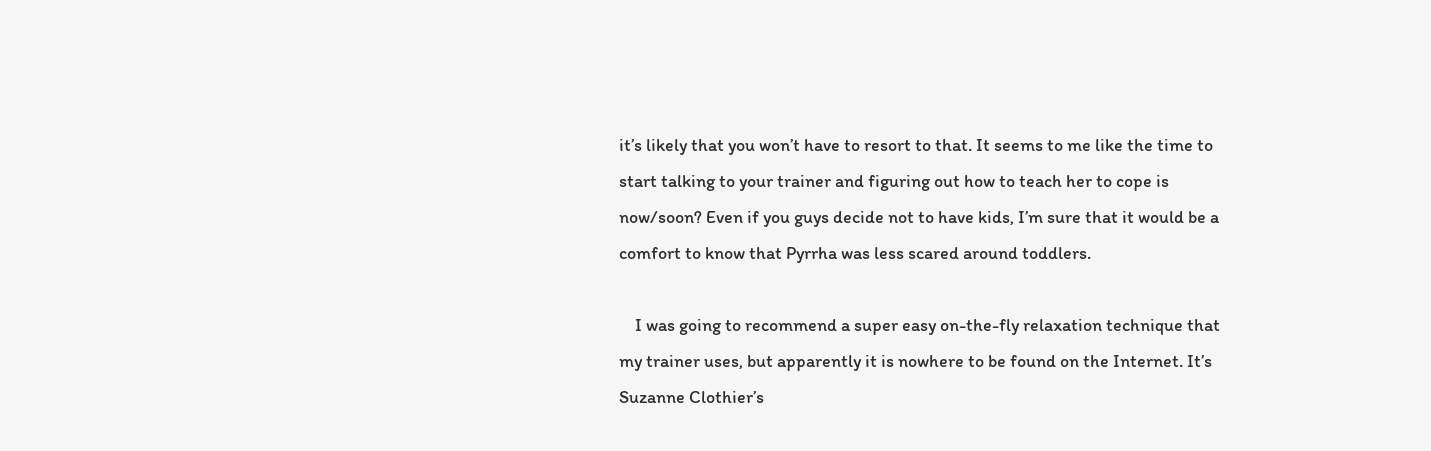it’s likely that you won’t have to resort to that. It seems to me like the time to start talking to your trainer and figuring out how to teach her to cope is now/soon? Even if you guys decide not to have kids, I’m sure that it would be a comfort to know that Pyrrha was less scared around toddlers.

    I was going to recommend a super easy on-the-fly relaxation technique that my trainer uses, but apparently it is nowhere to be found on the Internet. It’s Suzanne Clothier’s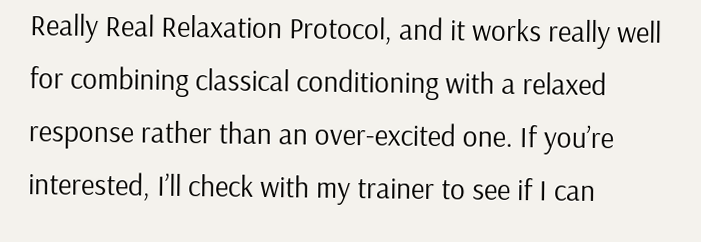Really Real Relaxation Protocol, and it works really well for combining classical conditioning with a relaxed response rather than an over-excited one. If you’re interested, I’ll check with my trainer to see if I can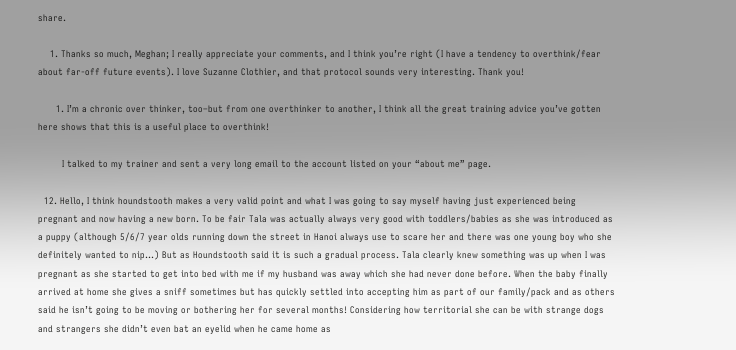share.

    1. Thanks so much, Meghan; I really appreciate your comments, and I think you’re right (I have a tendency to overthink/fear about far-off future events). I love Suzanne Clothier, and that protocol sounds very interesting. Thank you!

      1. I’m a chronic over thinker, too–but from one overthinker to another, I think all the great training advice you’ve gotten here shows that this is a useful place to overthink!

        I talked to my trainer and sent a very long email to the account listed on your “about me” page.

  12. Hello, I think houndstooth makes a very valid point and what I was going to say myself having just experienced being pregnant and now having a new born. To be fair Tala was actually always very good with toddlers/babies as she was introduced as a puppy (although 5/6/7 year olds running down the street in Hanoi always use to scare her and there was one young boy who she definitely wanted to nip…) But as Houndstooth said it is such a gradual process. Tala clearly knew something was up when I was pregnant as she started to get into bed with me if my husband was away which she had never done before. When the baby finally arrived at home she gives a sniff sometimes but has quickly settled into accepting him as part of our family/pack and as others said he isn’t going to be moving or bothering her for several months! Considering how territorial she can be with strange dogs and strangers she didn’t even bat an eyelid when he came home as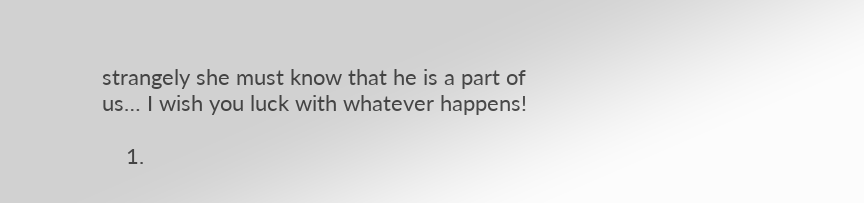strangely she must know that he is a part of us… I wish you luck with whatever happens!

    1.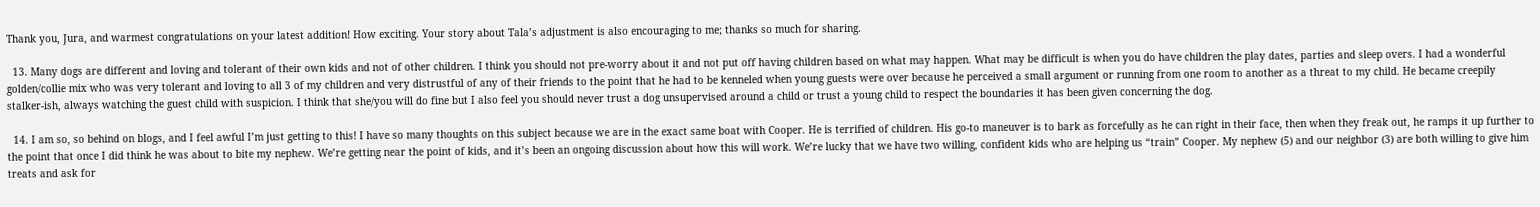Thank you, Jura, and warmest congratulations on your latest addition! How exciting. Your story about Tala’s adjustment is also encouraging to me; thanks so much for sharing.

  13. Many dogs are different and loving and tolerant of their own kids and not of other children. I think you should not pre-worry about it and not put off having children based on what may happen. What may be difficult is when you do have children the play dates, parties and sleep overs. I had a wonderful golden/collie mix who was very tolerant and loving to all 3 of my children and very distrustful of any of their friends to the point that he had to be kenneled when young guests were over because he perceived a small argument or running from one room to another as a threat to my child. He became creepily stalker-ish, always watching the guest child with suspicion. I think that she/you will do fine but I also feel you should never trust a dog unsupervised around a child or trust a young child to respect the boundaries it has been given concerning the dog.

  14. I am so, so behind on blogs, and I feel awful I’m just getting to this! I have so many thoughts on this subject because we are in the exact same boat with Cooper. He is terrified of children. His go-to maneuver is to bark as forcefully as he can right in their face, then when they freak out, he ramps it up further to the point that once I did think he was about to bite my nephew. We’re getting near the point of kids, and it’s been an ongoing discussion about how this will work. We’re lucky that we have two willing, confident kids who are helping us “train” Cooper. My nephew (5) and our neighbor (3) are both willing to give him treats and ask for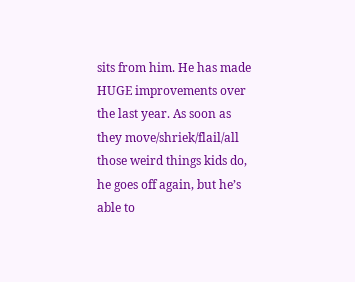sits from him. He has made HUGE improvements over the last year. As soon as they move/shriek/flail/all those weird things kids do, he goes off again, but he’s able to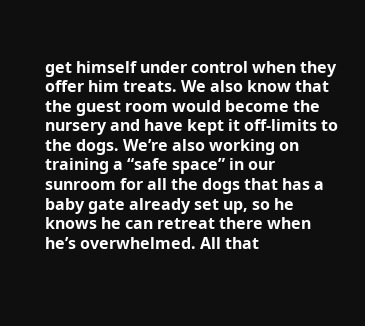get himself under control when they offer him treats. We also know that the guest room would become the nursery and have kept it off-limits to the dogs. We’re also working on training a “safe space” in our sunroom for all the dogs that has a baby gate already set up, so he knows he can retreat there when he’s overwhelmed. All that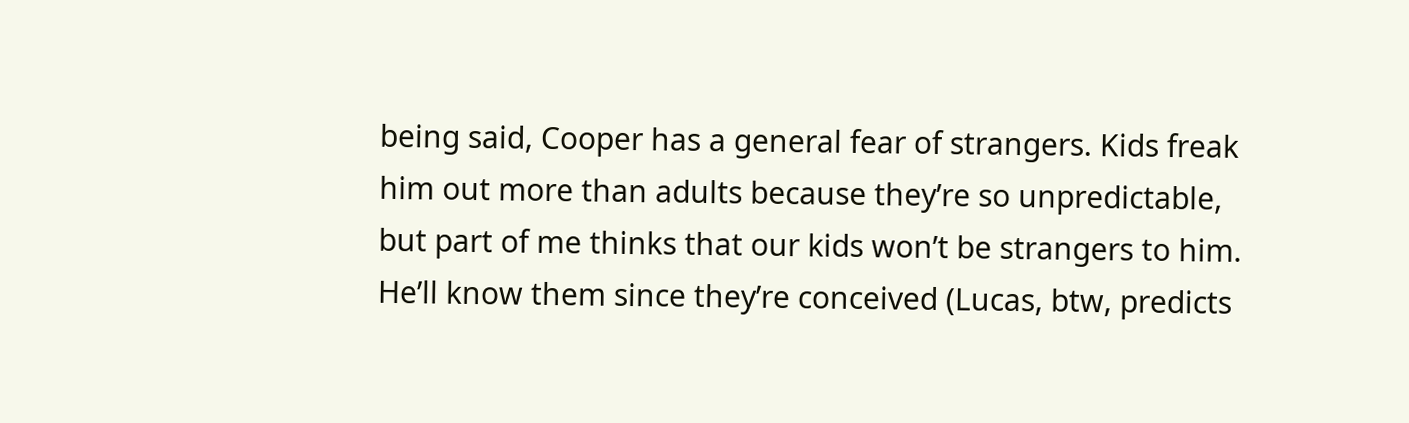being said, Cooper has a general fear of strangers. Kids freak him out more than adults because they’re so unpredictable, but part of me thinks that our kids won’t be strangers to him. He’ll know them since they’re conceived (Lucas, btw, predicts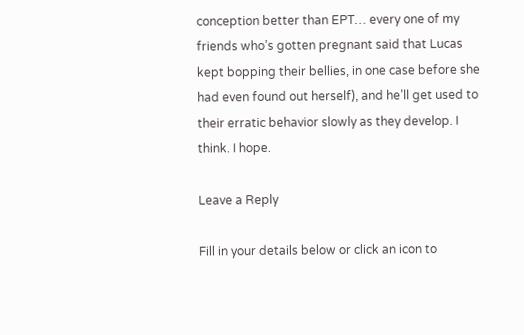conception better than EPT… every one of my friends who’s gotten pregnant said that Lucas kept bopping their bellies, in one case before she had even found out herself), and he’ll get used to their erratic behavior slowly as they develop. I think. I hope.

Leave a Reply

Fill in your details below or click an icon to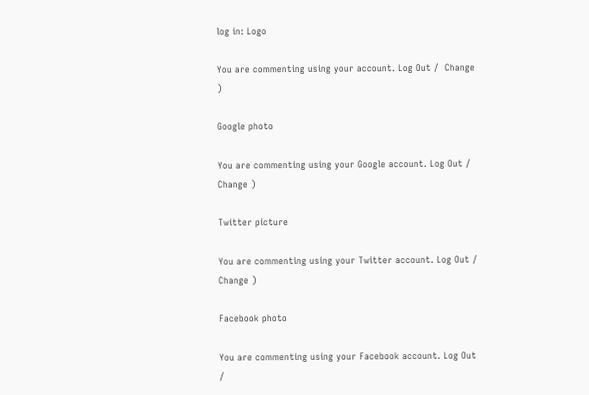log in: Logo

You are commenting using your account. Log Out /  Change )

Google photo

You are commenting using your Google account. Log Out /  Change )

Twitter picture

You are commenting using your Twitter account. Log Out /  Change )

Facebook photo

You are commenting using your Facebook account. Log Out /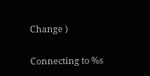Change )

Connecting to %s